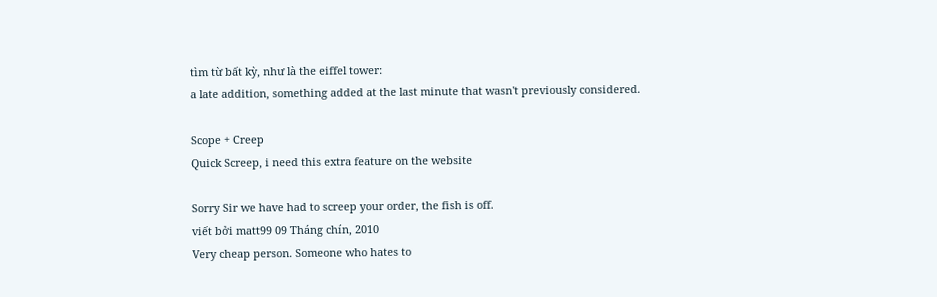tìm từ bất kỳ, như là the eiffel tower:
a late addition, something added at the last minute that wasn't previously considered.

Scope + Creep
Quick Screep, i need this extra feature on the website

Sorry Sir we have had to screep your order, the fish is off.
viết bởi matt99 09 Tháng chín, 2010
Very cheap person. Someone who hates to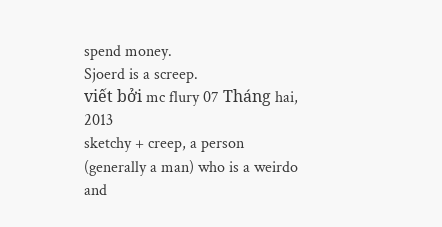spend money.
Sjoerd is a screep.
viết bởi mc flury 07 Tháng hai, 2013
sketchy + creep, a person (generally a man) who is a weirdo and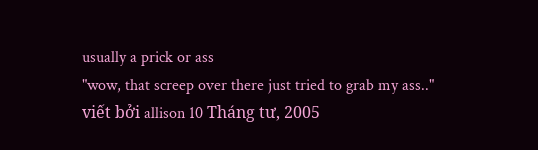usually a prick or ass
"wow, that screep over there just tried to grab my ass.."
viết bởi allison 10 Tháng tư, 2005